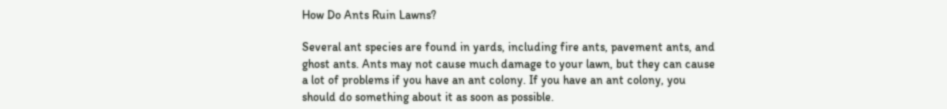How Do Ants Ruin Lawns?

Several ant species are found in yards, including fire ants, pavement ants, and ghost ants. Ants may not cause much damage to your lawn, but they can cause a lot of problems if you have an ant colony. If you have an ant colony, you should do something about it as soon as possible.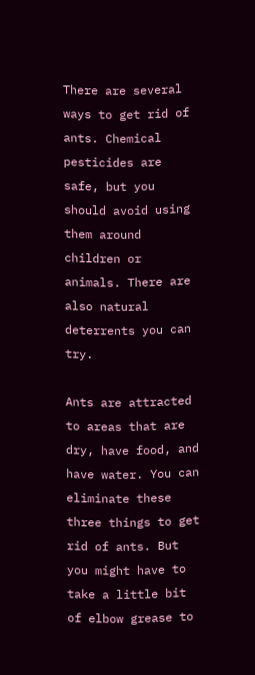There are several ways to get rid of ants. Chemical pesticides are safe, but you should avoid using them around children or animals. There are also natural deterrents you can try.

Ants are attracted to areas that are dry, have food, and have water. You can eliminate these three things to get rid of ants. But you might have to take a little bit of elbow grease to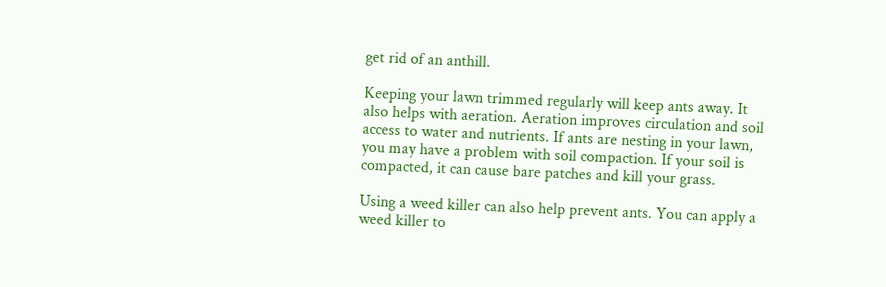get rid of an anthill.

Keeping your lawn trimmed regularly will keep ants away. It also helps with aeration. Aeration improves circulation and soil access to water and nutrients. If ants are nesting in your lawn, you may have a problem with soil compaction. If your soil is compacted, it can cause bare patches and kill your grass.

Using a weed killer can also help prevent ants. You can apply a weed killer to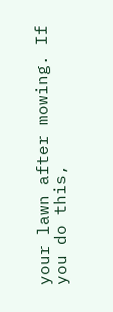your lawn after mowing. If you do this,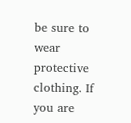be sure to wear protective clothing. If you are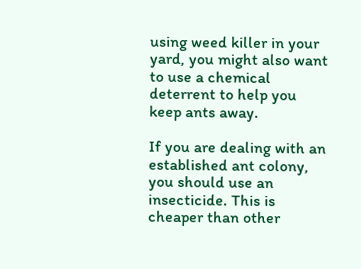using weed killer in your yard, you might also want to use a chemical deterrent to help you keep ants away.

If you are dealing with an established ant colony, you should use an insecticide. This is cheaper than other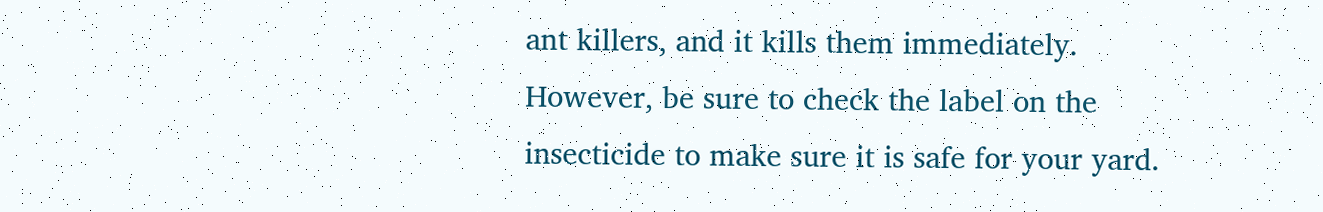ant killers, and it kills them immediately. However, be sure to check the label on the insecticide to make sure it is safe for your yard.